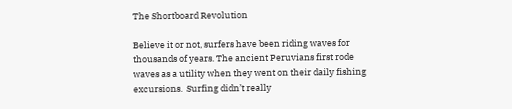The Shortboard Revolution

Believe it or not, surfers have been riding waves for thousands of years. The ancient Peruvians first rode waves as a utility when they went on their daily fishing excursions.  Surfing didn’t really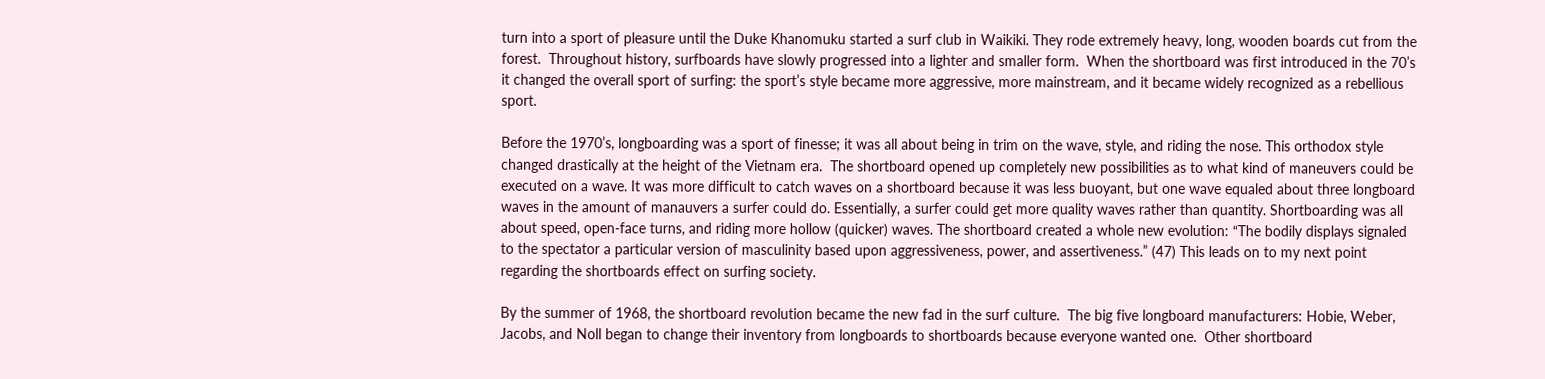turn into a sport of pleasure until the Duke Khanomuku started a surf club in Waikiki. They rode extremely heavy, long, wooden boards cut from the forest.  Throughout history, surfboards have slowly progressed into a lighter and smaller form.  When the shortboard was first introduced in the 70’s it changed the overall sport of surfing: the sport’s style became more aggressive, more mainstream, and it became widely recognized as a rebellious sport.

Before the 1970’s, longboarding was a sport of finesse; it was all about being in trim on the wave, style, and riding the nose. This orthodox style changed drastically at the height of the Vietnam era.  The shortboard opened up completely new possibilities as to what kind of maneuvers could be executed on a wave. It was more difficult to catch waves on a shortboard because it was less buoyant, but one wave equaled about three longboard waves in the amount of manauvers a surfer could do. Essentially, a surfer could get more quality waves rather than quantity. Shortboarding was all about speed, open-face turns, and riding more hollow (quicker) waves. The shortboard created a whole new evolution: “The bodily displays signaled to the spectator a particular version of masculinity based upon aggressiveness, power, and assertiveness.” (47) This leads on to my next point regarding the shortboards effect on surfing society.

By the summer of 1968, the shortboard revolution became the new fad in the surf culture.  The big five longboard manufacturers: Hobie, Weber, Jacobs, and Noll began to change their inventory from longboards to shortboards because everyone wanted one.  Other shortboard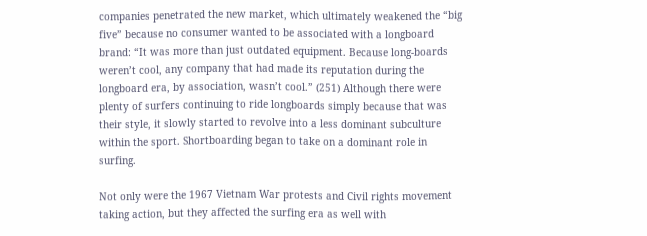companies penetrated the new market, which ultimately weakened the “big five” because no consumer wanted to be associated with a longboard brand: “It was more than just outdated equipment. Because long-boards weren’t cool, any company that had made its reputation during the longboard era, by association, wasn’t cool.” (251) Although there were plenty of surfers continuing to ride longboards simply because that was their style, it slowly started to revolve into a less dominant subculture within the sport. Shortboarding began to take on a dominant role in surfing.

Not only were the 1967 Vietnam War protests and Civil rights movement taking action, but they affected the surfing era as well with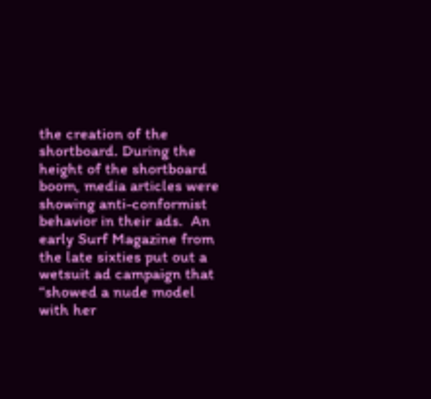the creation of the shortboard. During the height of the shortboard boom, media articles were showing anti-conformist behavior in their ads.  An early Surf Magazine from the late sixties put out a wetsuit ad campaign that “showed a nude model with her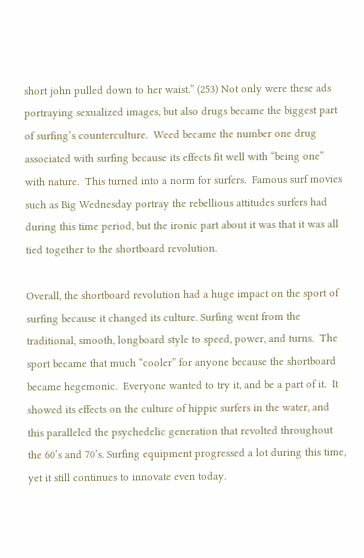short john pulled down to her waist.” (253) Not only were these ads portraying sexualized images, but also drugs became the biggest part of surfing’s counterculture.  Weed became the number one drug associated with surfing because its effects fit well with “being one” with nature.  This turned into a norm for surfers.  Famous surf movies such as Big Wednesday portray the rebellious attitudes surfers had during this time period, but the ironic part about it was that it was all tied together to the shortboard revolution.

Overall, the shortboard revolution had a huge impact on the sport of surfing because it changed its culture. Surfing went from the traditional, smooth, longboard style to speed, power, and turns.  The sport became that much “cooler” for anyone because the shortboard became hegemonic.  Everyone wanted to try it, and be a part of it.  It showed its effects on the culture of hippie surfers in the water, and this paralleled the psychedelic generation that revolted throughout the 60’s and 70’s. Surfing equipment progressed a lot during this time, yet it still continues to innovate even today.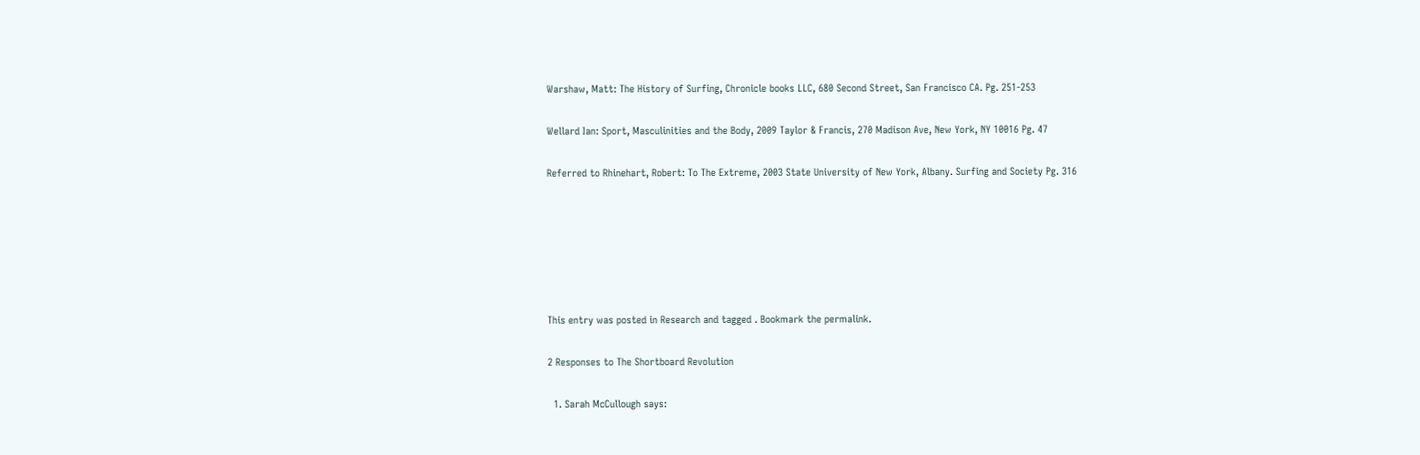Warshaw, Matt: The History of Surfing, Chronicle books LLC, 680 Second Street, San Francisco CA. Pg. 251-253

Wellard Ian: Sport, Masculinities and the Body, 2009 Taylor & Francis, 270 Madison Ave, New York, NY 10016 Pg. 47

Referred to Rhinehart, Robert: To The Extreme, 2003 State University of New York, Albany. Surfing and Society Pg. 316






This entry was posted in Research and tagged . Bookmark the permalink.

2 Responses to The Shortboard Revolution

  1. Sarah McCullough says: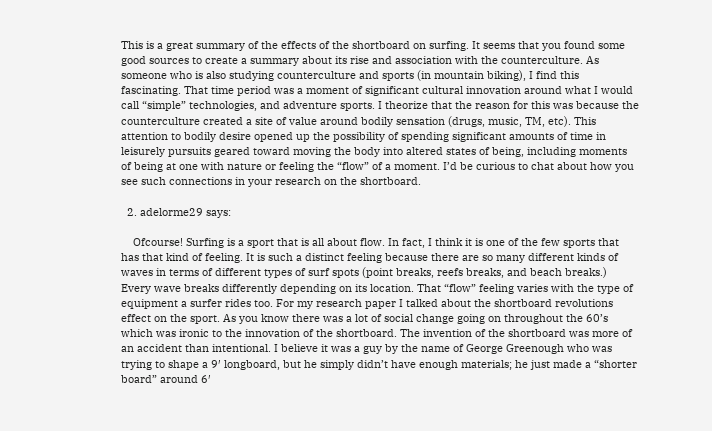This is a great summary of the effects of the shortboard on surfing. It seems that you found some good sources to create a summary about its rise and association with the counterculture. As someone who is also studying counterculture and sports (in mountain biking), I find this fascinating. That time period was a moment of significant cultural innovation around what I would call “simple” technologies, and adventure sports. I theorize that the reason for this was because the counterculture created a site of value around bodily sensation (drugs, music, TM, etc). This attention to bodily desire opened up the possibility of spending significant amounts of time in leisurely pursuits geared toward moving the body into altered states of being, including moments of being at one with nature or feeling the “flow” of a moment. I’d be curious to chat about how you see such connections in your research on the shortboard.

  2. adelorme29 says:

    Ofcourse! Surfing is a sport that is all about flow. In fact, I think it is one of the few sports that has that kind of feeling. It is such a distinct feeling because there are so many different kinds of waves in terms of different types of surf spots (point breaks, reefs breaks, and beach breaks.) Every wave breaks differently depending on its location. That “flow” feeling varies with the type of equipment a surfer rides too. For my research paper I talked about the shortboard revolutions effect on the sport. As you know there was a lot of social change going on throughout the 60’s which was ironic to the innovation of the shortboard. The invention of the shortboard was more of an accident than intentional. I believe it was a guy by the name of George Greenough who was trying to shape a 9′ longboard, but he simply didn’t have enough materials; he just made a “shorter board” around 6′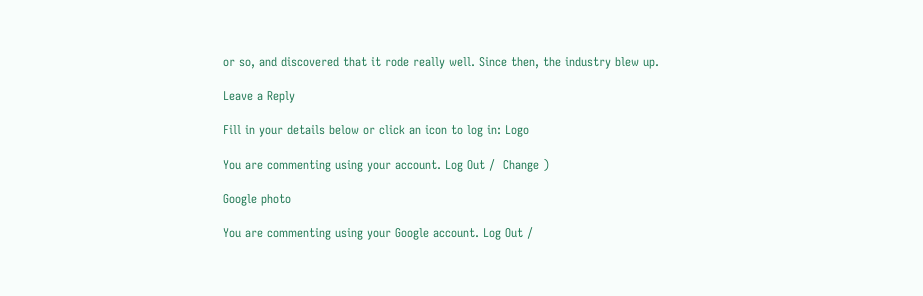or so, and discovered that it rode really well. Since then, the industry blew up.

Leave a Reply

Fill in your details below or click an icon to log in: Logo

You are commenting using your account. Log Out /  Change )

Google photo

You are commenting using your Google account. Log Out /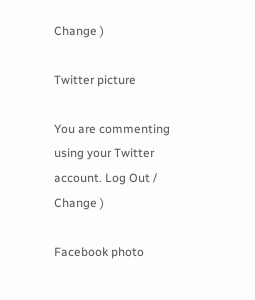Change )

Twitter picture

You are commenting using your Twitter account. Log Out /  Change )

Facebook photo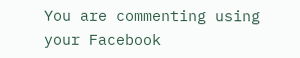You are commenting using your Facebook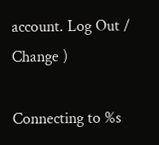account. Log Out /  Change )

Connecting to %s